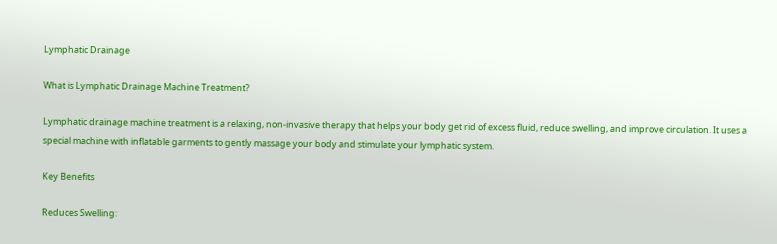Lymphatic Drainage

What is Lymphatic Drainage Machine Treatment?

Lymphatic drainage machine treatment is a relaxing, non-invasive therapy that helps your body get rid of excess fluid, reduce swelling, and improve circulation. It uses a special machine with inflatable garments to gently massage your body and stimulate your lymphatic system.

Key Benefits

Reduces Swelling: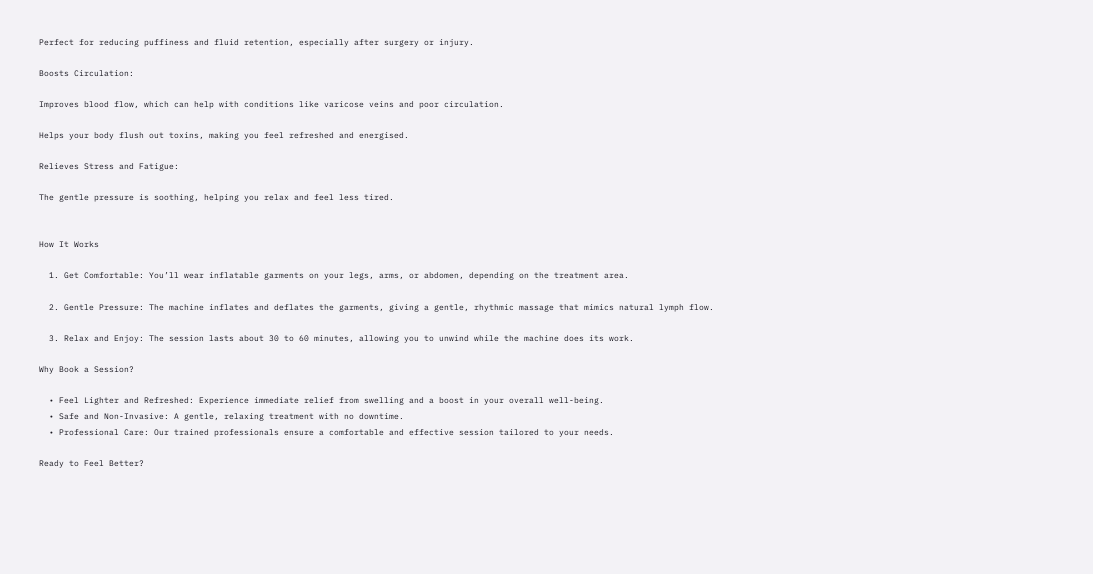Perfect for reducing puffiness and fluid retention, especially after surgery or injury.

Boosts Circulation:

Improves blood flow, which can help with conditions like varicose veins and poor circulation.

Helps your body flush out toxins, making you feel refreshed and energised.

Relieves Stress and Fatigue:

The gentle pressure is soothing, helping you relax and feel less tired.


How It Works

  1. Get Comfortable: You’ll wear inflatable garments on your legs, arms, or abdomen, depending on the treatment area.

  2. Gentle Pressure: The machine inflates and deflates the garments, giving a gentle, rhythmic massage that mimics natural lymph flow.

  3. Relax and Enjoy: The session lasts about 30 to 60 minutes, allowing you to unwind while the machine does its work.

Why Book a Session?

  • Feel Lighter and Refreshed: Experience immediate relief from swelling and a boost in your overall well-being.
  • Safe and Non-Invasive: A gentle, relaxing treatment with no downtime.
  • Professional Care: Our trained professionals ensure a comfortable and effective session tailored to your needs.

Ready to Feel Better?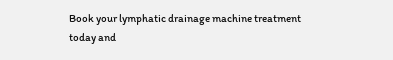Book your lymphatic drainage machine treatment today and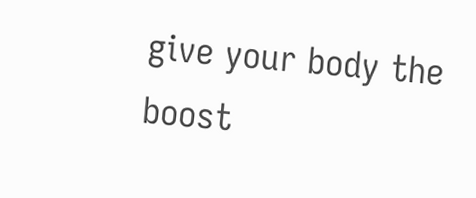give your body the boost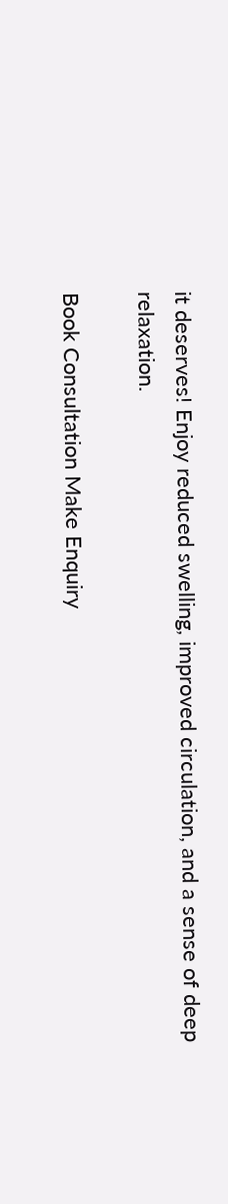it deserves! Enjoy reduced swelling, improved circulation, and a sense of deep relaxation.

Book Consultation Make Enquiry